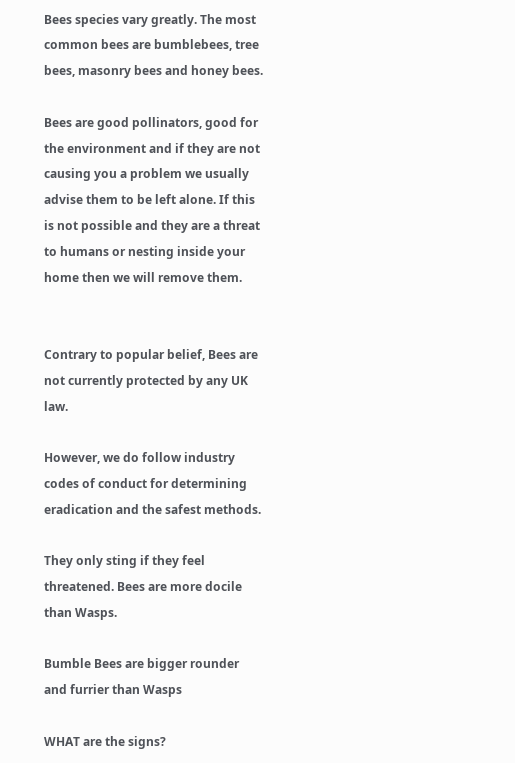Bees species vary greatly. The most common bees are bumblebees, tree bees, masonry bees and honey bees.

Bees are good pollinators, good for the environment and if they are not causing you a problem we usually advise them to be left alone. If this is not possible and they are a threat to humans or nesting inside your home then we will remove them.


Contrary to popular belief, Bees are not currently protected by any UK law.

However, we do follow industry codes of conduct for determining eradication and the safest methods.

They only sting if they feel threatened. Bees are more docile than Wasps.

Bumble Bees are bigger rounder and furrier than Wasps

WHAT are the signs?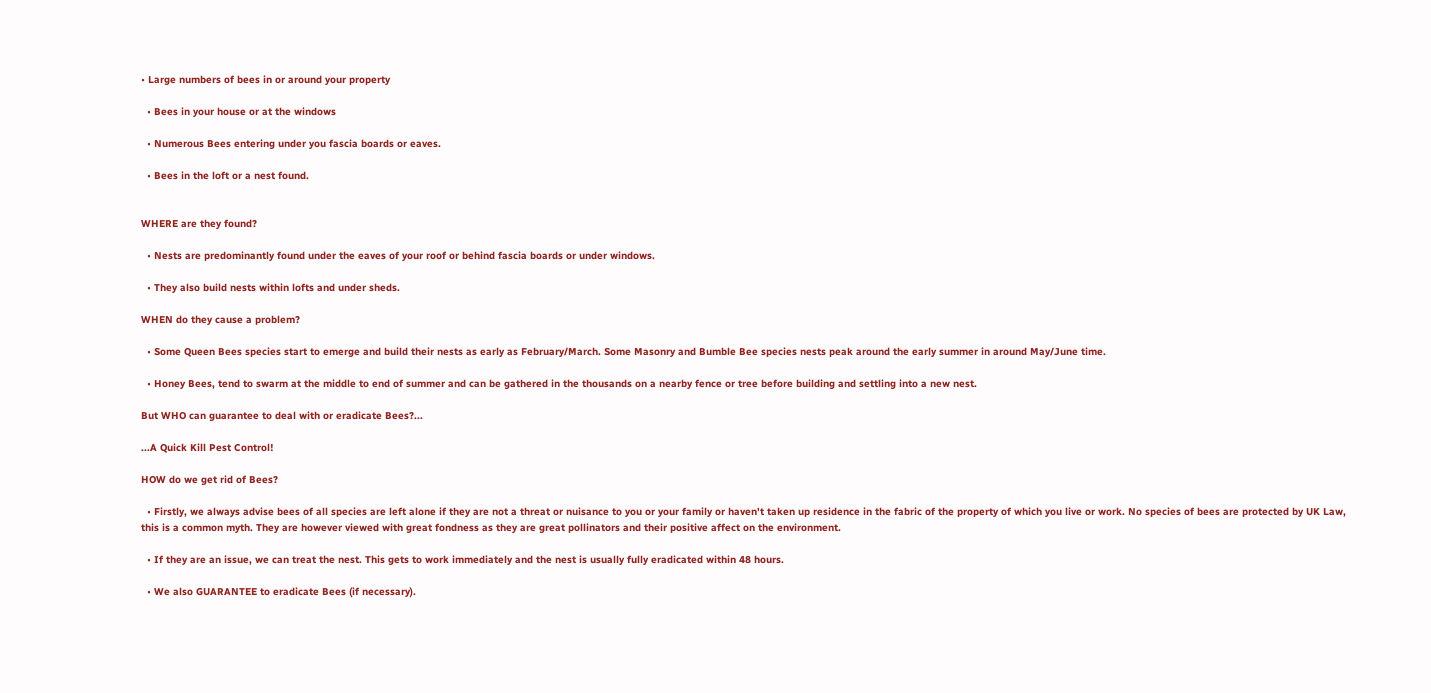• Large numbers of bees in or around your property

  • Bees in your house or at the windows

  • Numerous Bees entering under you fascia boards or eaves.

  • Bees in the loft or a nest found.


WHERE are they found?

  • Nests are predominantly found under the eaves of your roof or behind fascia boards or under windows.

  • They also build nests within lofts and under sheds.

WHEN do they cause a problem?

  • Some Queen Bees species start to emerge and build their nests as early as February/March. Some Masonry and Bumble Bee species nests peak around the early summer in around May/June time.

  • Honey Bees, tend to swarm at the middle to end of summer and can be gathered in the thousands on a nearby fence or tree before building and settling into a new nest.

But WHO can guarantee to deal with or eradicate Bees?...

...A Quick Kill Pest Control!

HOW do we get rid of Bees?

  • Firstly, we always advise bees of all species are left alone if they are not a threat or nuisance to you or your family or haven't taken up residence in the fabric of the property of which you live or work. No species of bees are protected by UK Law, this is a common myth. They are however viewed with great fondness as they are great pollinators and their positive affect on the environment.

  • If they are an issue, we can treat the nest. This gets to work immediately and the nest is usually fully eradicated within 48 hours.

  • We also GUARANTEE to eradicate Bees (if necessary).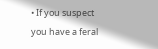• If you suspect you have a feral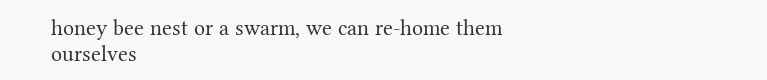honey bee nest or a swarm, we can re-home them ourselves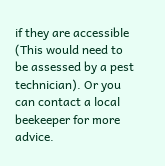if they are accessible (This would need to be assessed by a pest technician). Or you can contact a local beekeeper for more advice.